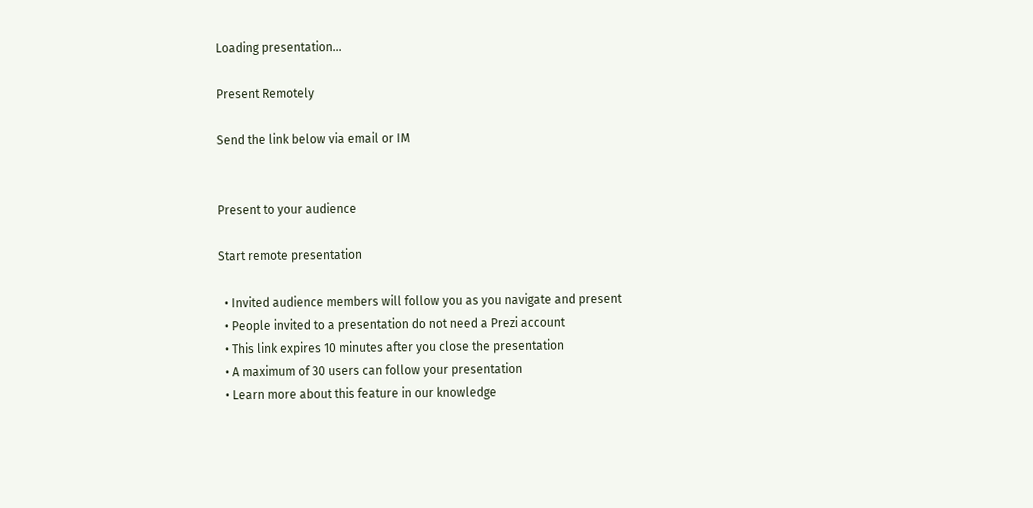Loading presentation...

Present Remotely

Send the link below via email or IM


Present to your audience

Start remote presentation

  • Invited audience members will follow you as you navigate and present
  • People invited to a presentation do not need a Prezi account
  • This link expires 10 minutes after you close the presentation
  • A maximum of 30 users can follow your presentation
  • Learn more about this feature in our knowledge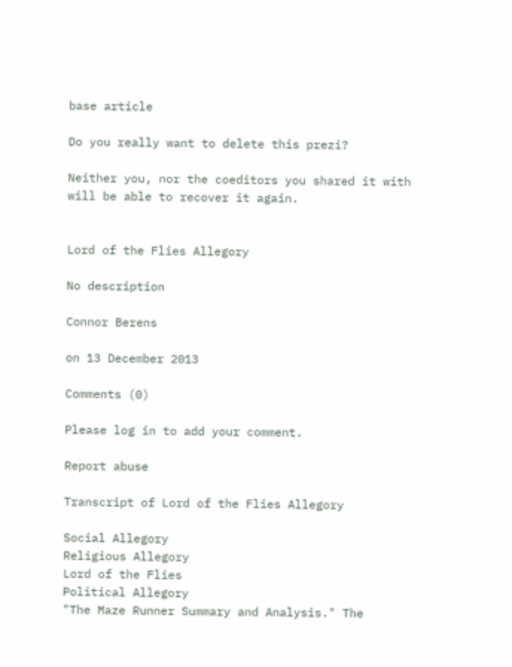base article

Do you really want to delete this prezi?

Neither you, nor the coeditors you shared it with will be able to recover it again.


Lord of the Flies Allegory

No description

Connor Berens

on 13 December 2013

Comments (0)

Please log in to add your comment.

Report abuse

Transcript of Lord of the Flies Allegory

Social Allegory
Religious Allegory
Lord of the Flies
Political Allegory
"The Maze Runner Summary and Analysis." The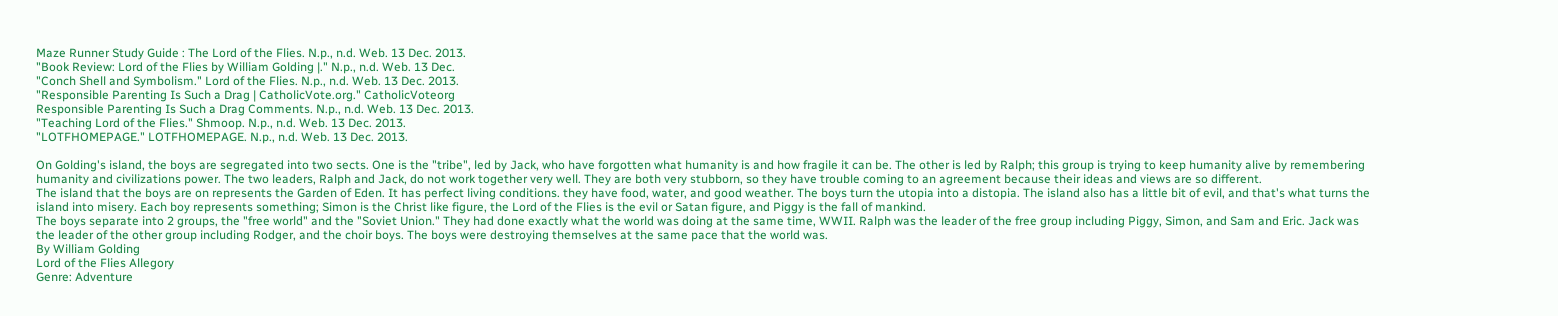Maze Runner Study Guide : The Lord of the Flies. N.p., n.d. Web. 13 Dec. 2013.
"Book Review: Lord of the Flies by William Golding |." N.p., n.d. Web. 13 Dec.
"Conch Shell and Symbolism." Lord of the Flies. N.p., n.d. Web. 13 Dec. 2013.
"Responsible Parenting Is Such a Drag | CatholicVote.org." CatholicVoteorg
Responsible Parenting Is Such a Drag Comments. N.p., n.d. Web. 13 Dec. 2013.
"Teaching Lord of the Flies." Shmoop. N.p., n.d. Web. 13 Dec. 2013.
"LOTFHOMEPAGE." LOTFHOMEPAGE. N.p., n.d. Web. 13 Dec. 2013.

On Golding's island, the boys are segregated into two sects. One is the "tribe", led by Jack, who have forgotten what humanity is and how fragile it can be. The other is led by Ralph; this group is trying to keep humanity alive by remembering humanity and civilizations power. The two leaders, Ralph and Jack, do not work together very well. They are both very stubborn, so they have trouble coming to an agreement because their ideas and views are so different.
The island that the boys are on represents the Garden of Eden. It has perfect living conditions. they have food, water, and good weather. The boys turn the utopia into a distopia. The island also has a little bit of evil, and that's what turns the island into misery. Each boy represents something; Simon is the Christ like figure, the Lord of the Flies is the evil or Satan figure, and Piggy is the fall of mankind.
The boys separate into 2 groups, the "free world" and the "Soviet Union." They had done exactly what the world was doing at the same time, WWII. Ralph was the leader of the free group including Piggy, Simon, and Sam and Eric. Jack was the leader of the other group including Rodger, and the choir boys. The boys were destroying themselves at the same pace that the world was.
By William Golding
Lord of the Flies Allegory
Genre: Adventure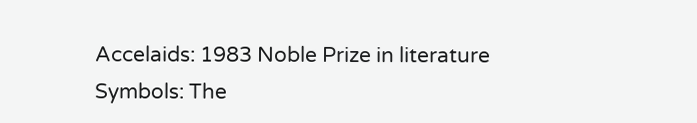Accelaids: 1983 Noble Prize in literature
Symbols: The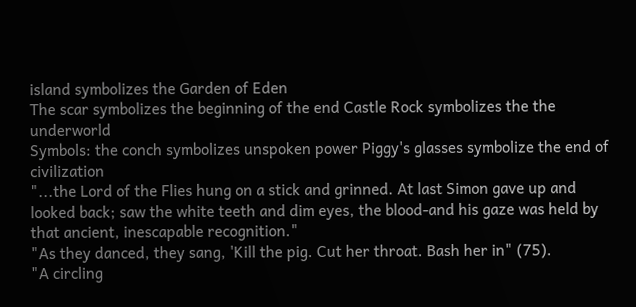island symbolizes the Garden of Eden
The scar symbolizes the beginning of the end Castle Rock symbolizes the the underworld
Symbols: the conch symbolizes unspoken power Piggy's glasses symbolize the end of civilization
"...the Lord of the Flies hung on a stick and grinned. At last Simon gave up and looked back; saw the white teeth and dim eyes, the blood-and his gaze was held by that ancient, inescapable recognition."
"As they danced, they sang, 'Kill the pig. Cut her throat. Bash her in" (75).
"A circling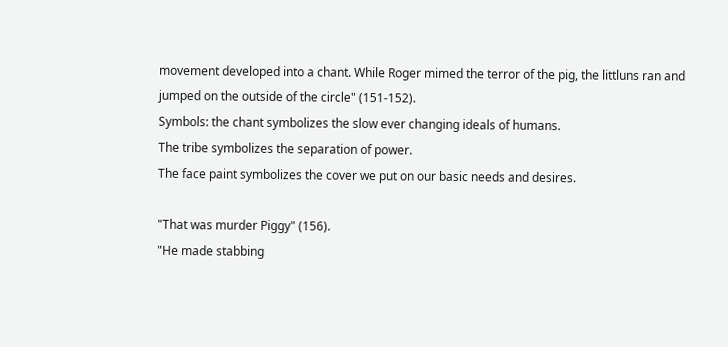movement developed into a chant. While Roger mimed the terror of the pig, the littluns ran and jumped on the outside of the circle" (151-152).
Symbols: the chant symbolizes the slow ever changing ideals of humans.
The tribe symbolizes the separation of power.
The face paint symbolizes the cover we put on our basic needs and desires.

"That was murder Piggy" (156).
"He made stabbing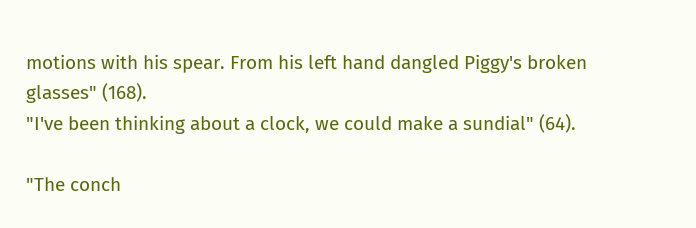motions with his spear. From his left hand dangled Piggy's broken glasses" (168).
"I've been thinking about a clock, we could make a sundial" (64).

"The conch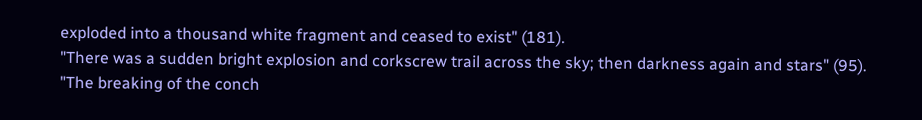exploded into a thousand white fragment and ceased to exist" (181).
"There was a sudden bright explosion and corkscrew trail across the sky; then darkness again and stars" (95).
"The breaking of the conch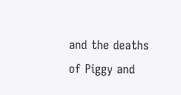and the deaths of Piggy and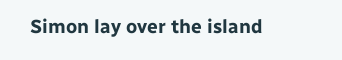Simon lay over the island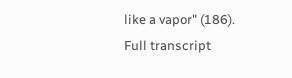like a vapor" (186).
Full transcript